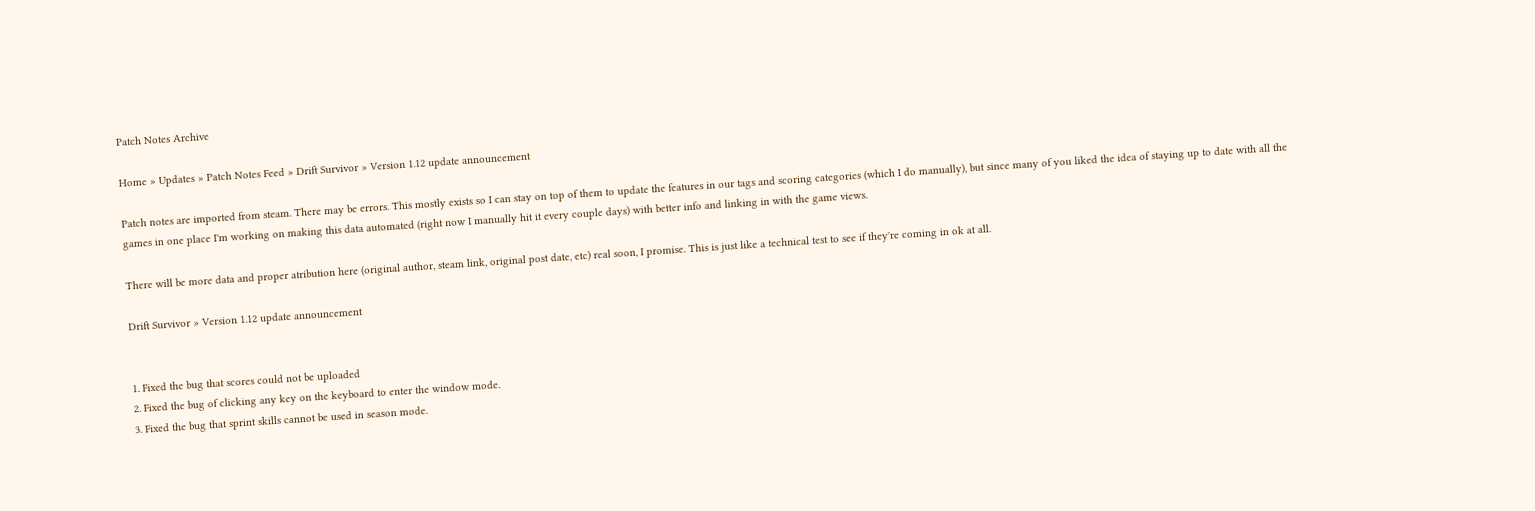Patch Notes Archive

Home » Updates » Patch Notes Feed » Drift Survivor » Version 1.12 update announcement

Patch notes are imported from steam. There may be errors. This mostly exists so I can stay on top of them to update the features in our tags and scoring categories (which I do manually), but since many of you liked the idea of staying up to date with all the games in one place I'm working on making this data automated (right now I manually hit it every couple days) with better info and linking in with the game views.

There will be more data and proper atribution here (original author, steam link, original post date, etc) real soon, I promise. This is just like a technical test to see if they're coming in ok at all.

Drift Survivor » Version 1.12 update announcement


1. Fixed the bug that scores could not be uploaded
2. Fixed the bug of clicking any key on the keyboard to enter the window mode.
3. Fixed the bug that sprint skills cannot be used in season mode.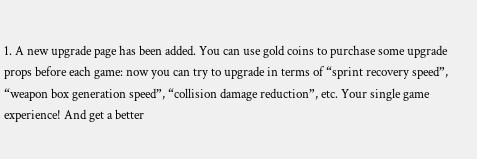1. A new upgrade page has been added. You can use gold coins to purchase some upgrade props before each game: now you can try to upgrade in terms of “sprint recovery speed”, “weapon box generation speed”, “collision damage reduction”, etc. Your single game experience! And get a better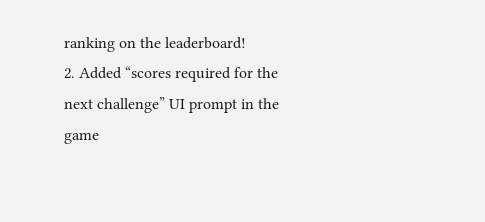ranking on the leaderboard!
2. Added “scores required for the next challenge” UI prompt in the game